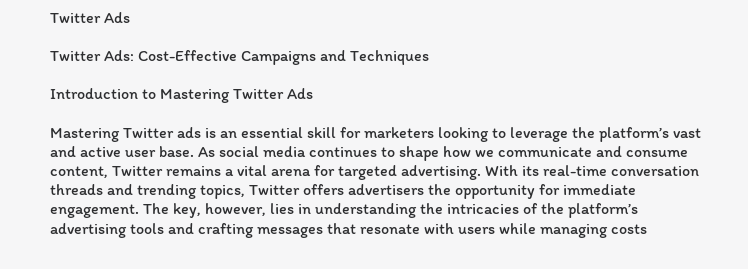Twitter Ads

Twitter Ads: Cost-Effective Campaigns and Techniques

Introduction to Mastering Twitter Ads

Mastering Twitter ads is an essential skill for marketers looking to leverage the platform’s vast and active user base. As social media continues to shape how we communicate and consume content, Twitter remains a vital arena for targeted advertising. With its real-time conversation threads and trending topics, Twitter offers advertisers the opportunity for immediate engagement. The key, however, lies in understanding the intricacies of the platform’s advertising tools and crafting messages that resonate with users while managing costs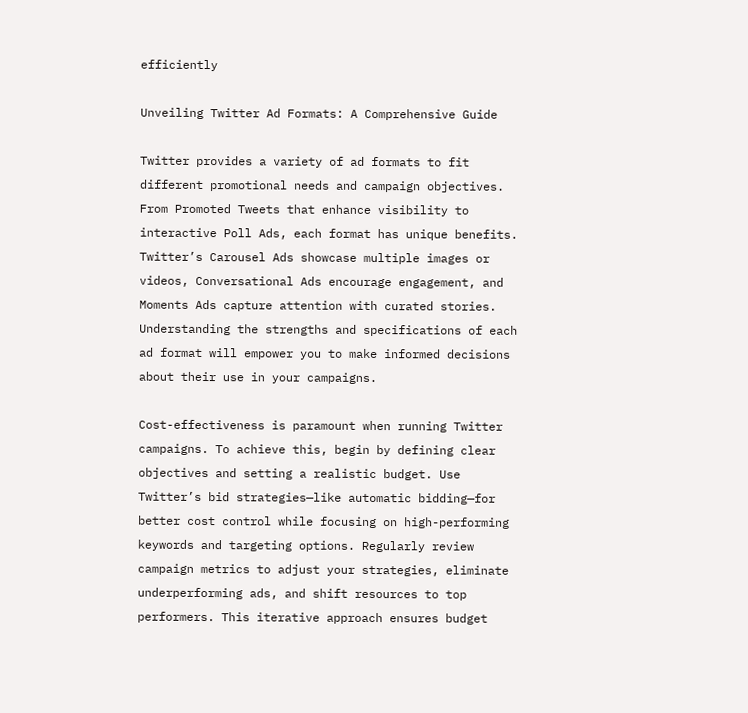efficiently

Unveiling Twitter Ad Formats: A Comprehensive Guide

Twitter provides a variety of ad formats to fit different promotional needs and campaign objectives. From Promoted Tweets that enhance visibility to interactive Poll Ads, each format has unique benefits. Twitter’s Carousel Ads showcase multiple images or videos, Conversational Ads encourage engagement, and Moments Ads capture attention with curated stories. Understanding the strengths and specifications of each ad format will empower you to make informed decisions about their use in your campaigns.

Cost-effectiveness is paramount when running Twitter campaigns. To achieve this, begin by defining clear objectives and setting a realistic budget. Use Twitter’s bid strategies—like automatic bidding—for better cost control while focusing on high-performing keywords and targeting options. Regularly review campaign metrics to adjust your strategies, eliminate underperforming ads, and shift resources to top performers. This iterative approach ensures budget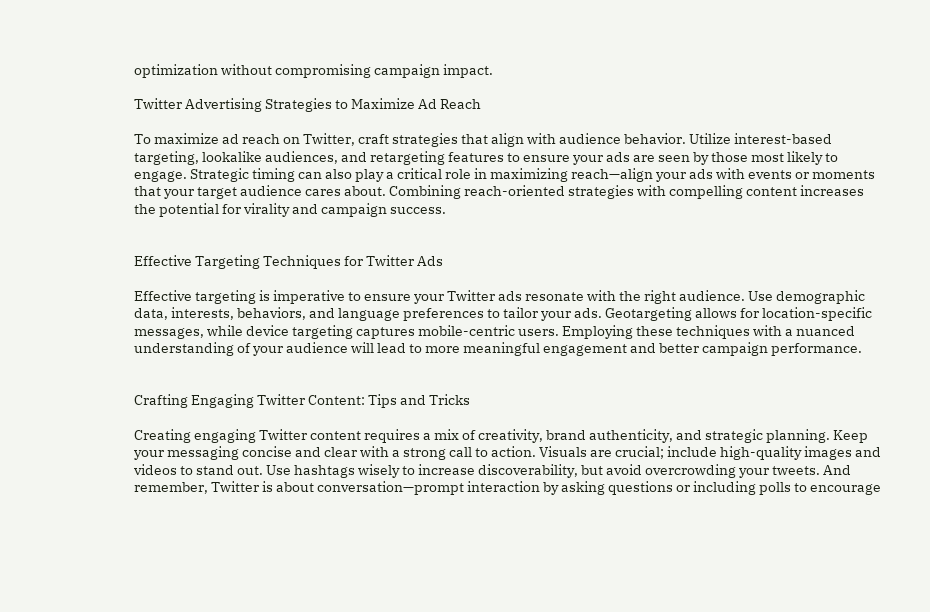optimization without compromising campaign impact.

Twitter Advertising Strategies to Maximize Ad Reach

To maximize ad reach on Twitter, craft strategies that align with audience behavior. Utilize interest-based targeting, lookalike audiences, and retargeting features to ensure your ads are seen by those most likely to engage. Strategic timing can also play a critical role in maximizing reach—align your ads with events or moments that your target audience cares about. Combining reach-oriented strategies with compelling content increases the potential for virality and campaign success.


Effective Targeting Techniques for Twitter Ads

Effective targeting is imperative to ensure your Twitter ads resonate with the right audience. Use demographic data, interests, behaviors, and language preferences to tailor your ads. Geotargeting allows for location-specific messages, while device targeting captures mobile-centric users. Employing these techniques with a nuanced understanding of your audience will lead to more meaningful engagement and better campaign performance.


Crafting Engaging Twitter Content: Tips and Tricks

Creating engaging Twitter content requires a mix of creativity, brand authenticity, and strategic planning. Keep your messaging concise and clear with a strong call to action. Visuals are crucial; include high-quality images and videos to stand out. Use hashtags wisely to increase discoverability, but avoid overcrowding your tweets. And remember, Twitter is about conversation—prompt interaction by asking questions or including polls to encourage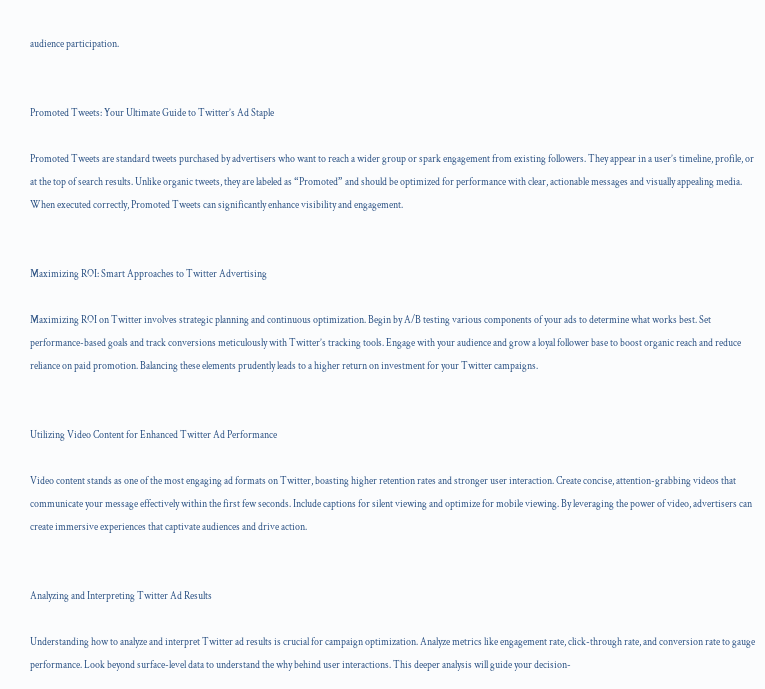audience participation.


Promoted Tweets: Your Ultimate Guide to Twitter’s Ad Staple

Promoted Tweets are standard tweets purchased by advertisers who want to reach a wider group or spark engagement from existing followers. They appear in a user’s timeline, profile, or at the top of search results. Unlike organic tweets, they are labeled as “Promoted” and should be optimized for performance with clear, actionable messages and visually appealing media. When executed correctly, Promoted Tweets can significantly enhance visibility and engagement.


Maximizing ROI: Smart Approaches to Twitter Advertising

Maximizing ROI on Twitter involves strategic planning and continuous optimization. Begin by A/B testing various components of your ads to determine what works best. Set performance-based goals and track conversions meticulously with Twitter’s tracking tools. Engage with your audience and grow a loyal follower base to boost organic reach and reduce reliance on paid promotion. Balancing these elements prudently leads to a higher return on investment for your Twitter campaigns.


Utilizing Video Content for Enhanced Twitter Ad Performance

Video content stands as one of the most engaging ad formats on Twitter, boasting higher retention rates and stronger user interaction. Create concise, attention-grabbing videos that communicate your message effectively within the first few seconds. Include captions for silent viewing and optimize for mobile viewing. By leveraging the power of video, advertisers can create immersive experiences that captivate audiences and drive action.


Analyzing and Interpreting Twitter Ad Results

Understanding how to analyze and interpret Twitter ad results is crucial for campaign optimization. Analyze metrics like engagement rate, click-through rate, and conversion rate to gauge performance. Look beyond surface-level data to understand the why behind user interactions. This deeper analysis will guide your decision-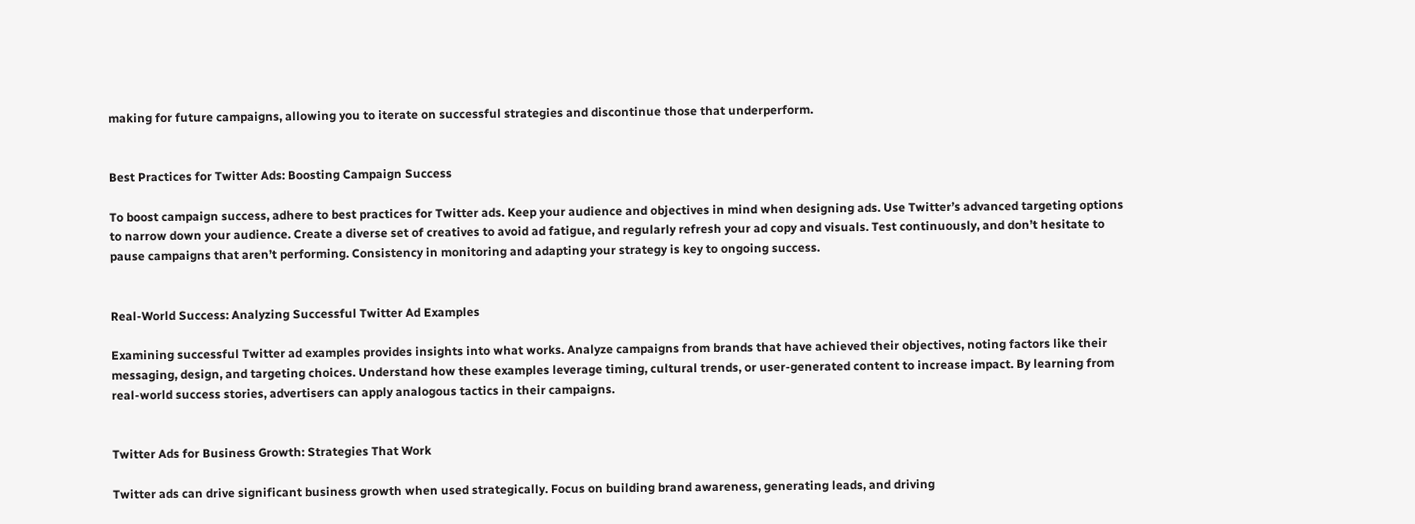making for future campaigns, allowing you to iterate on successful strategies and discontinue those that underperform.


Best Practices for Twitter Ads: Boosting Campaign Success

To boost campaign success, adhere to best practices for Twitter ads. Keep your audience and objectives in mind when designing ads. Use Twitter’s advanced targeting options to narrow down your audience. Create a diverse set of creatives to avoid ad fatigue, and regularly refresh your ad copy and visuals. Test continuously, and don’t hesitate to pause campaigns that aren’t performing. Consistency in monitoring and adapting your strategy is key to ongoing success.


Real-World Success: Analyzing Successful Twitter Ad Examples

Examining successful Twitter ad examples provides insights into what works. Analyze campaigns from brands that have achieved their objectives, noting factors like their messaging, design, and targeting choices. Understand how these examples leverage timing, cultural trends, or user-generated content to increase impact. By learning from real-world success stories, advertisers can apply analogous tactics in their campaigns.


Twitter Ads for Business Growth: Strategies That Work

Twitter ads can drive significant business growth when used strategically. Focus on building brand awareness, generating leads, and driving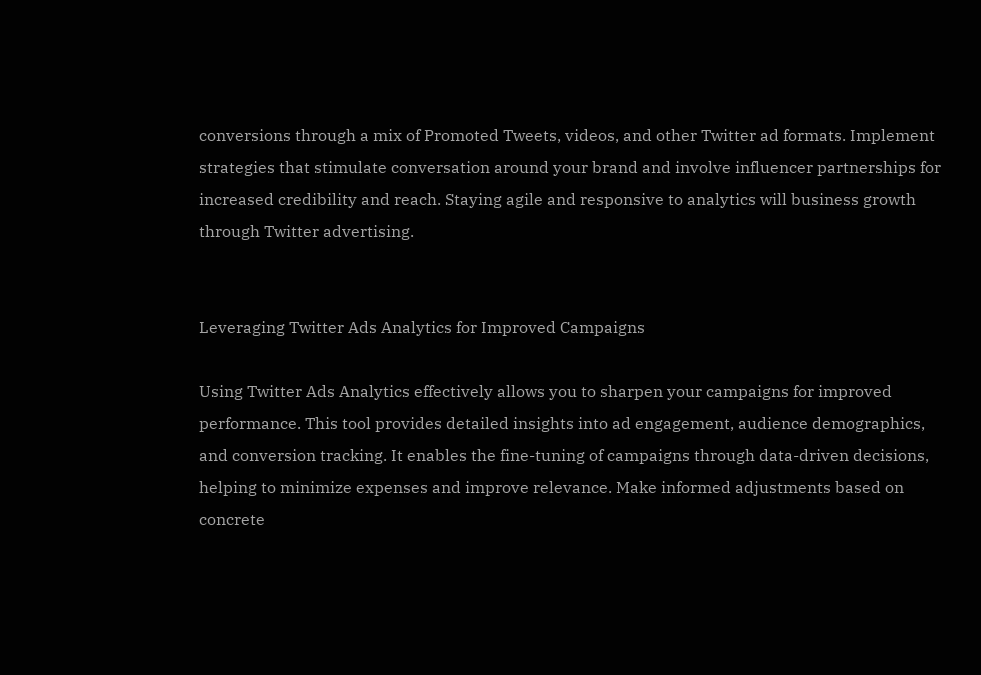conversions through a mix of Promoted Tweets, videos, and other Twitter ad formats. Implement strategies that stimulate conversation around your brand and involve influencer partnerships for increased credibility and reach. Staying agile and responsive to analytics will business growth through Twitter advertising.


Leveraging Twitter Ads Analytics for Improved Campaigns

Using Twitter Ads Analytics effectively allows you to sharpen your campaigns for improved performance. This tool provides detailed insights into ad engagement, audience demographics, and conversion tracking. It enables the fine-tuning of campaigns through data-driven decisions, helping to minimize expenses and improve relevance. Make informed adjustments based on concrete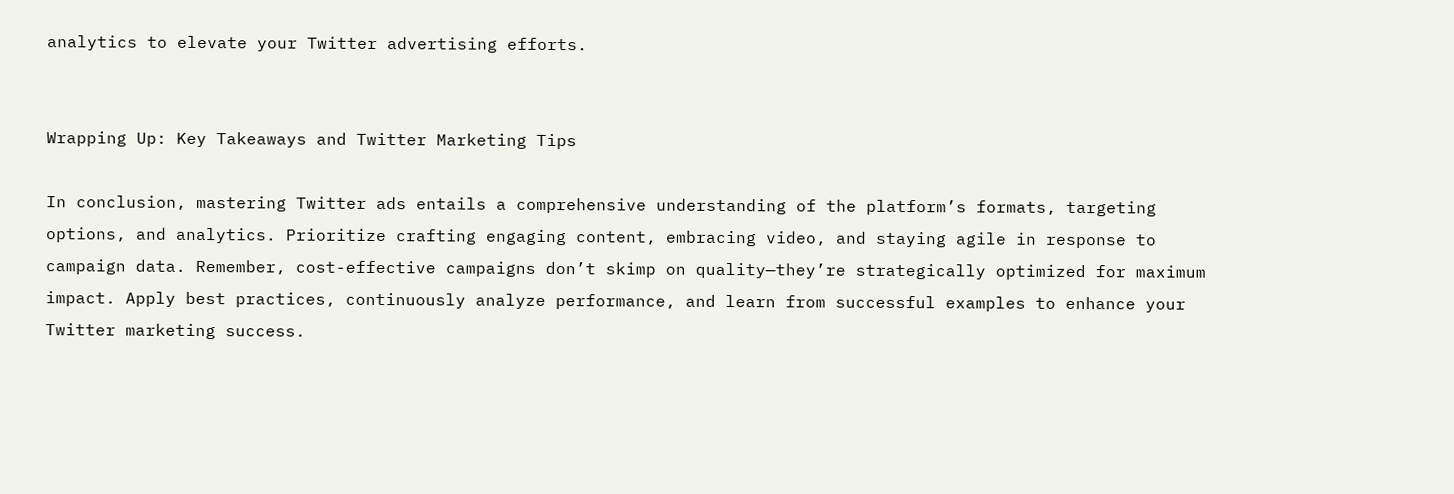analytics to elevate your Twitter advertising efforts.


Wrapping Up: Key Takeaways and Twitter Marketing Tips

In conclusion, mastering Twitter ads entails a comprehensive understanding of the platform’s formats, targeting options, and analytics. Prioritize crafting engaging content, embracing video, and staying agile in response to campaign data. Remember, cost-effective campaigns don’t skimp on quality—they’re strategically optimized for maximum impact. Apply best practices, continuously analyze performance, and learn from successful examples to enhance your Twitter marketing success.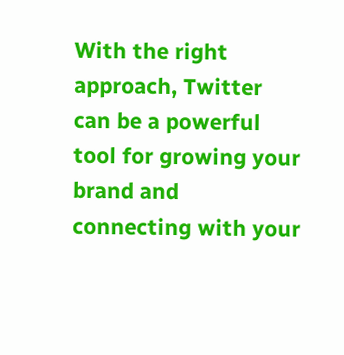With the right approach, Twitter can be a powerful tool for growing your brand and connecting with your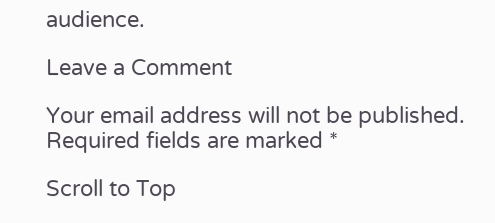audience.

Leave a Comment

Your email address will not be published. Required fields are marked *

Scroll to Top